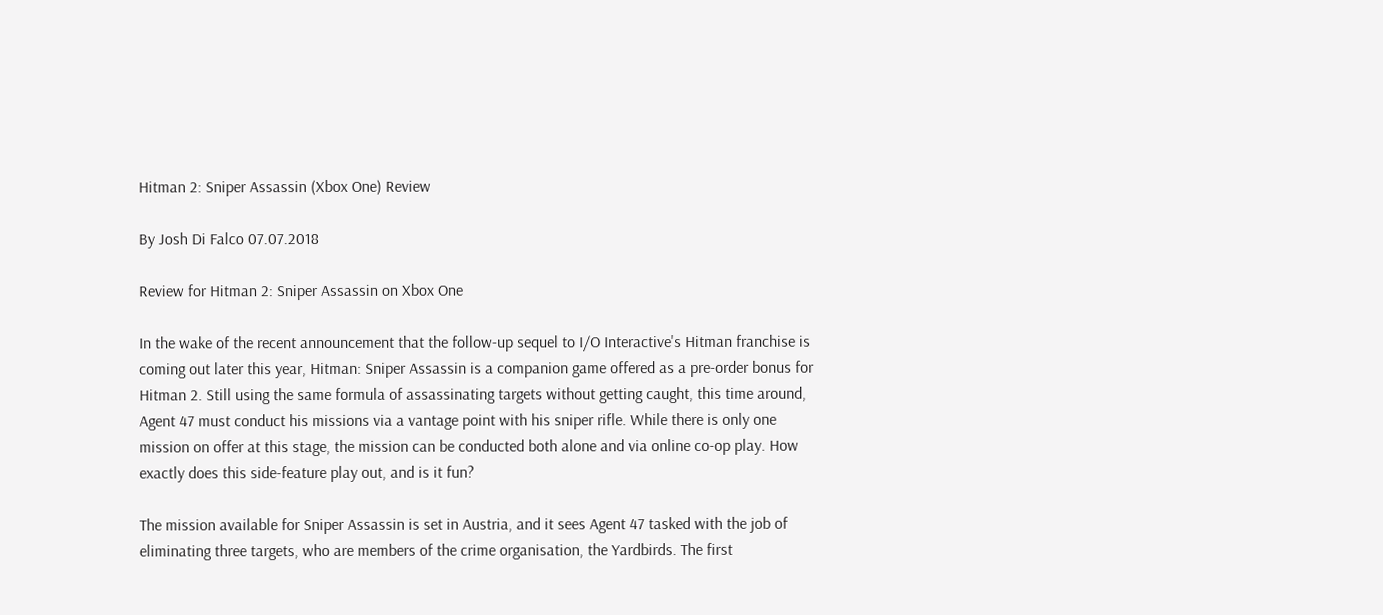Hitman 2: Sniper Assassin (Xbox One) Review

By Josh Di Falco 07.07.2018

Review for Hitman 2: Sniper Assassin on Xbox One

In the wake of the recent announcement that the follow-up sequel to I/O Interactive's Hitman franchise is coming out later this year, Hitman: Sniper Assassin is a companion game offered as a pre-order bonus for Hitman 2. Still using the same formula of assassinating targets without getting caught, this time around, Agent 47 must conduct his missions via a vantage point with his sniper rifle. While there is only one mission on offer at this stage, the mission can be conducted both alone and via online co-op play. How exactly does this side-feature play out, and is it fun?

The mission available for Sniper Assassin is set in Austria, and it sees Agent 47 tasked with the job of eliminating three targets, who are members of the crime organisation, the Yardbirds. The first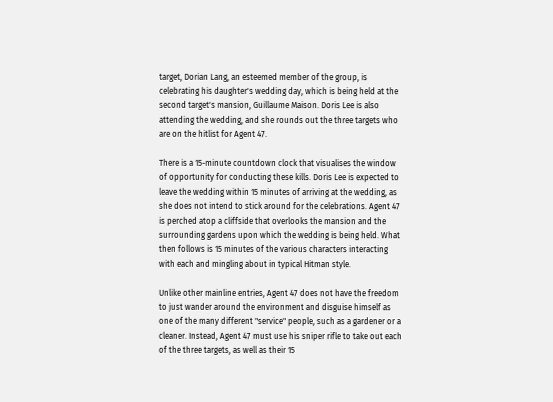target, Dorian Lang, an esteemed member of the group, is celebrating his daughter's wedding day, which is being held at the second target's mansion, Guillaume Maison. Doris Lee is also attending the wedding, and she rounds out the three targets who are on the hitlist for Agent 47.

There is a 15-minute countdown clock that visualises the window of opportunity for conducting these kills. Doris Lee is expected to leave the wedding within 15 minutes of arriving at the wedding, as she does not intend to stick around for the celebrations. Agent 47 is perched atop a cliffside that overlooks the mansion and the surrounding gardens upon which the wedding is being held. What then follows is 15 minutes of the various characters interacting with each and mingling about in typical Hitman style.

Unlike other mainline entries, Agent 47 does not have the freedom to just wander around the environment and disguise himself as one of the many different "service" people, such as a gardener or a cleaner. Instead, Agent 47 must use his sniper rifle to take out each of the three targets, as well as their 15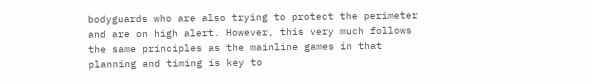bodyguards who are also trying to protect the perimeter and are on high alert. However, this very much follows the same principles as the mainline games in that planning and timing is key to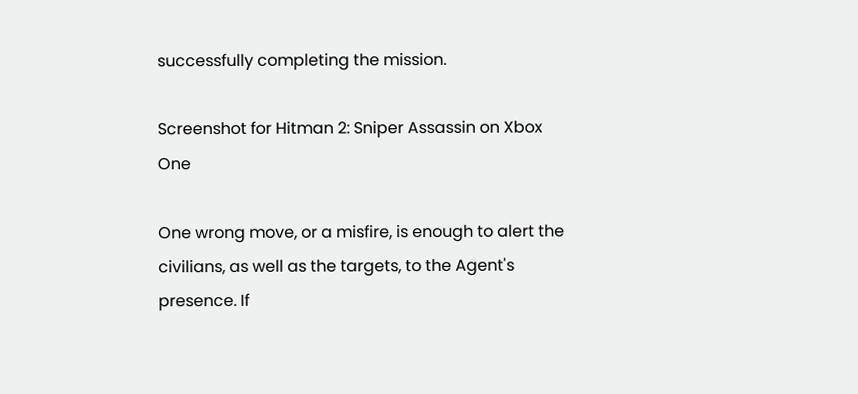successfully completing the mission.

Screenshot for Hitman 2: Sniper Assassin on Xbox One

One wrong move, or a misfire, is enough to alert the civilians, as well as the targets, to the Agent's presence. If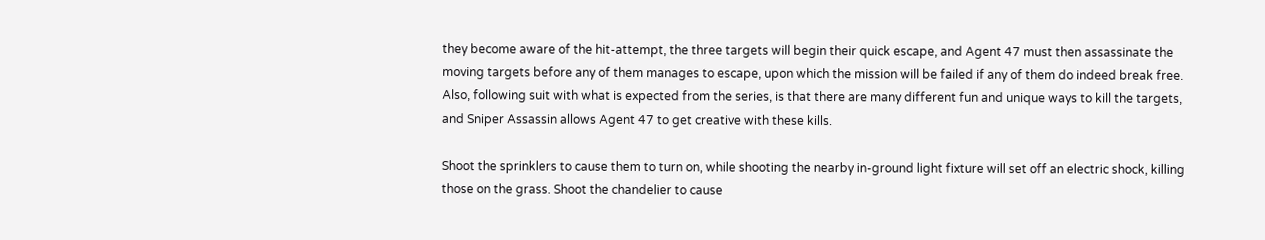they become aware of the hit-attempt, the three targets will begin their quick escape, and Agent 47 must then assassinate the moving targets before any of them manages to escape, upon which the mission will be failed if any of them do indeed break free. Also, following suit with what is expected from the series, is that there are many different fun and unique ways to kill the targets, and Sniper Assassin allows Agent 47 to get creative with these kills.

Shoot the sprinklers to cause them to turn on, while shooting the nearby in-ground light fixture will set off an electric shock, killing those on the grass. Shoot the chandelier to cause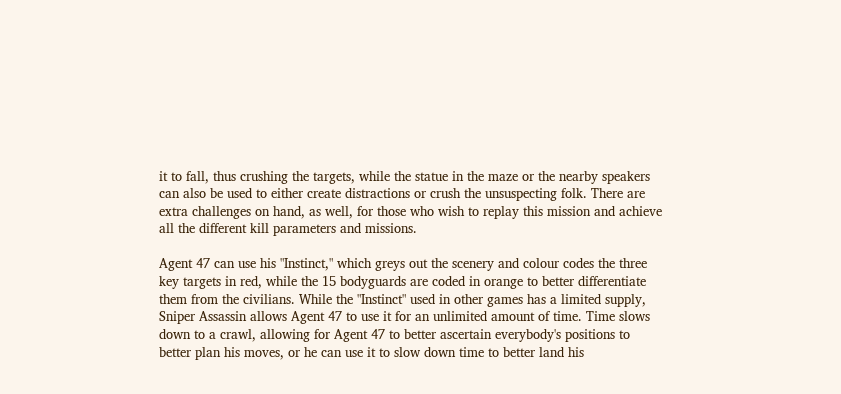it to fall, thus crushing the targets, while the statue in the maze or the nearby speakers can also be used to either create distractions or crush the unsuspecting folk. There are extra challenges on hand, as well, for those who wish to replay this mission and achieve all the different kill parameters and missions.

Agent 47 can use his "Instinct," which greys out the scenery and colour codes the three key targets in red, while the 15 bodyguards are coded in orange to better differentiate them from the civilians. While the "Instinct" used in other games has a limited supply, Sniper Assassin allows Agent 47 to use it for an unlimited amount of time. Time slows down to a crawl, allowing for Agent 47 to better ascertain everybody's positions to better plan his moves, or he can use it to slow down time to better land his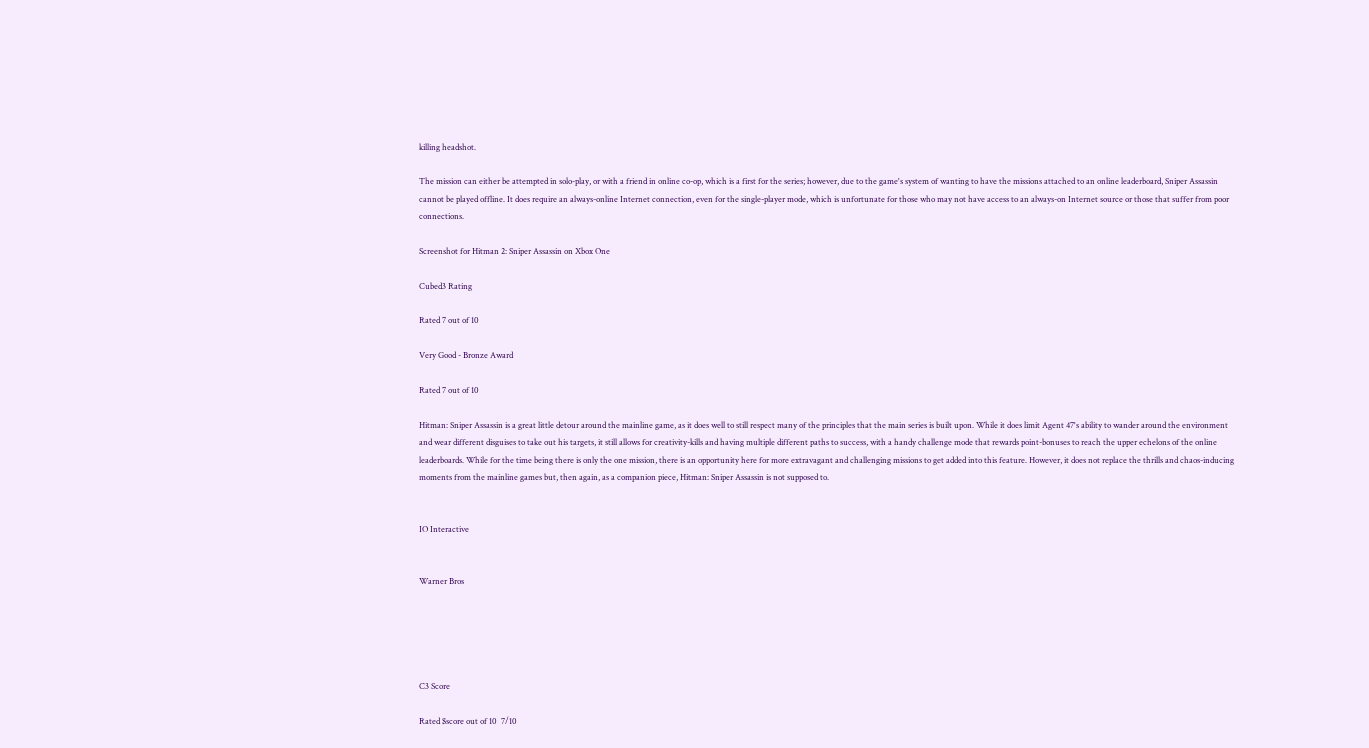killing headshot.

The mission can either be attempted in solo-play, or with a friend in online co-op, which is a first for the series; however, due to the game's system of wanting to have the missions attached to an online leaderboard, Sniper Assassin cannot be played offline. It does require an always-online Internet connection, even for the single-player mode, which is unfortunate for those who may not have access to an always-on Internet source or those that suffer from poor connections.

Screenshot for Hitman 2: Sniper Assassin on Xbox One

Cubed3 Rating

Rated 7 out of 10

Very Good - Bronze Award

Rated 7 out of 10

Hitman: Sniper Assassin is a great little detour around the mainline game, as it does well to still respect many of the principles that the main series is built upon. While it does limit Agent 47's ability to wander around the environment and wear different disguises to take out his targets, it still allows for creativity-kills and having multiple different paths to success, with a handy challenge mode that rewards point-bonuses to reach the upper echelons of the online leaderboards. While for the time being there is only the one mission, there is an opportunity here for more extravagant and challenging missions to get added into this feature. However, it does not replace the thrills and chaos-inducing moments from the mainline games but, then again, as a companion piece, Hitman: Sniper Assassin is not supposed to.


IO Interactive


Warner Bros





C3 Score

Rated $score out of 10  7/10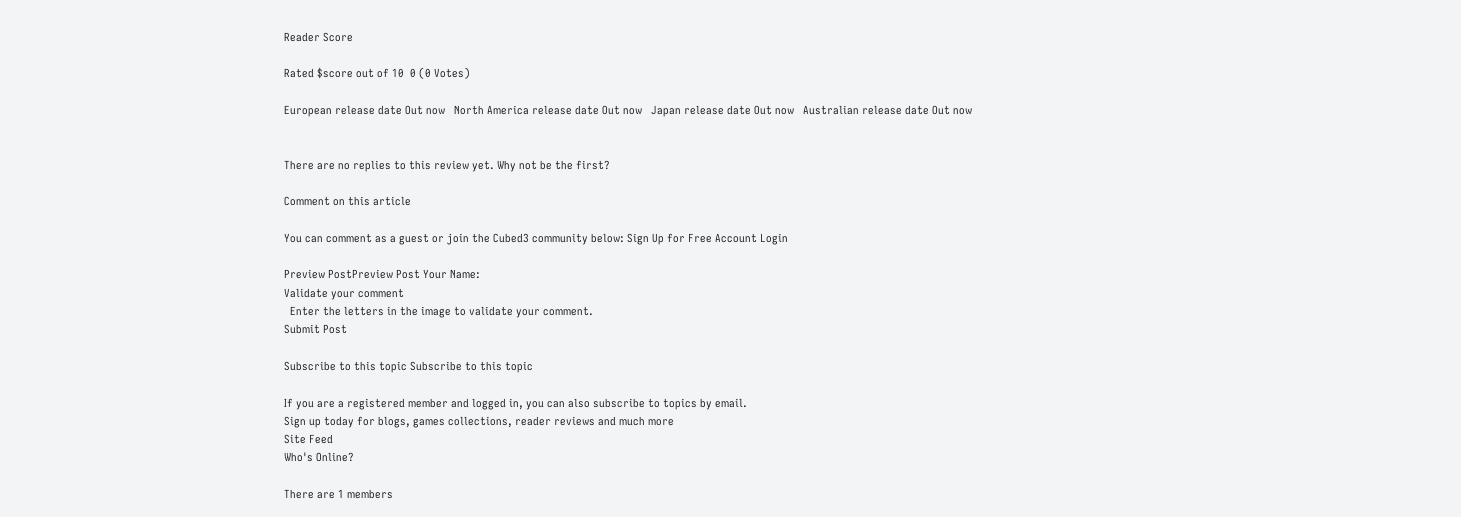Reader Score

Rated $score out of 10  0 (0 Votes)

European release date Out now   North America release date Out now   Japan release date Out now   Australian release date Out now


There are no replies to this review yet. Why not be the first?

Comment on this article

You can comment as a guest or join the Cubed3 community below: Sign Up for Free Account Login

Preview PostPreview Post Your Name:
Validate your comment
  Enter the letters in the image to validate your comment.
Submit Post

Subscribe to this topic Subscribe to this topic

If you are a registered member and logged in, you can also subscribe to topics by email.
Sign up today for blogs, games collections, reader reviews and much more
Site Feed
Who's Online?

There are 1 members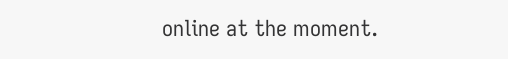online at the moment.